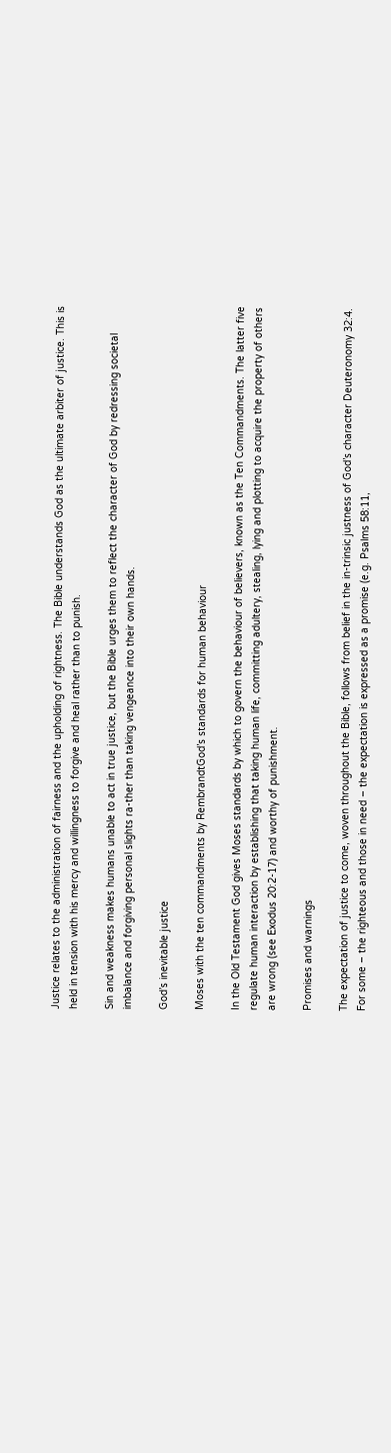Justice relates to the administration of fairness and the upholding of rightness. The Bible understands God as the ultimate arbiter of justice. This is held in tension with his mercy and willingness to forgive and heal rather than to punish.

Sin and weakness makes humans unable to act in true justice, but the Bible urges them to reflect the character of God by redressing societal imbalance and forgiving personal slights ra-ther than taking vengeance into their own hands.

God’s inevitable justice

Moses with the ten commandments by RembrandtGod’s standards for human behaviour

In the Old Testament God gives Moses standards by which to govern the behaviour of believers, known as the Ten Commandments. The latter five regulate human interaction by establishing that taking human life, committing adultery, stealing, lying and plotting to acquire the property of others are wrong (see Exodus 20:2-17) and worthy of punishment.

Promises and warnings

The expectation of justice to come, woven throughout the Bible, follows from belief in the in-trinsic justness of God’s character Deuteronomy 32:4. For some – the righteous and those in need – the expectation is expressed as a promise (e.g. Psalms 58:11,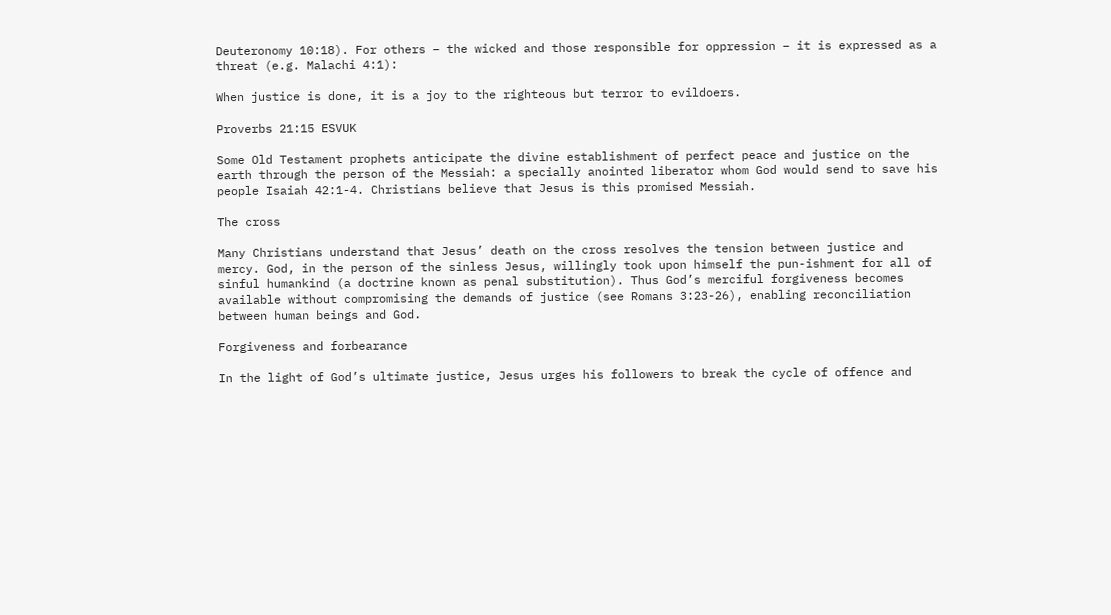Deuteronomy 10:18). For others – the wicked and those responsible for oppression – it is expressed as a threat (e.g. Malachi 4:1):

When justice is done, it is a joy to the righteous but terror to evildoers.

Proverbs 21:15 ESVUK

Some Old Testament prophets anticipate the divine establishment of perfect peace and justice on the earth through the person of the Messiah: a specially anointed liberator whom God would send to save his people Isaiah 42:1-4. Christians believe that Jesus is this promised Messiah.

The cross

Many Christians understand that Jesus’ death on the cross resolves the tension between justice and mercy. God, in the person of the sinless Jesus, willingly took upon himself the pun-ishment for all of sinful humankind (a doctrine known as penal substitution). Thus God’s merciful forgiveness becomes available without compromising the demands of justice (see Romans 3:23-26), enabling reconciliation between human beings and God.

Forgiveness and forbearance

In the light of God’s ultimate justice, Jesus urges his followers to break the cycle of offence and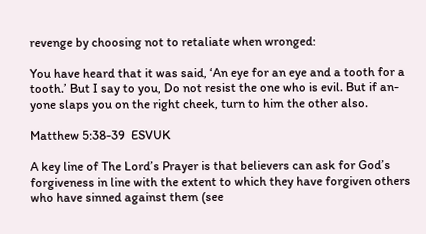revenge by choosing not to retaliate when wronged:

You have heard that it was said, ‘An eye for an eye and a tooth for a tooth.’ But I say to you, Do not resist the one who is evil. But if an-yone slaps you on the right cheek, turn to him the other also.

Matthew 5:38-39  ESVUK

A key line of The Lord’s Prayer is that believers can ask for God’s forgiveness in line with the extent to which they have forgiven others who have sinned against them (see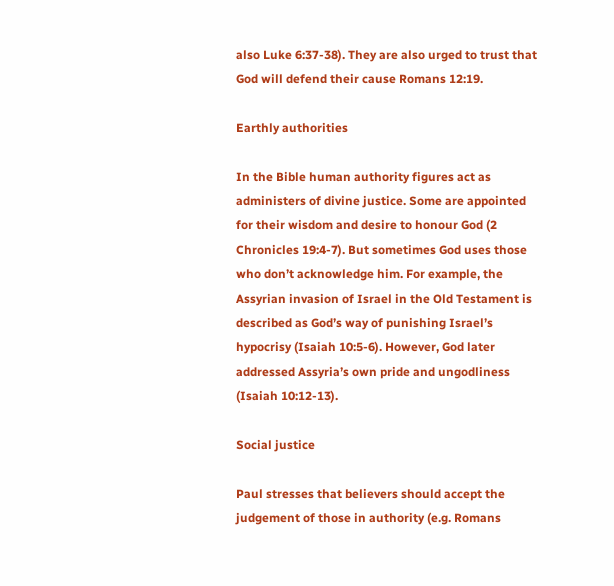also Luke 6:37-38). They are also urged to trust that God will defend their cause Romans 12:19.

Earthly authorities

In the Bible human authority figures act as administers of divine justice. Some are appointed for their wisdom and desire to honour God (2 Chronicles 19:4-7). But sometimes God uses those who don’t acknowledge him. For example, the Assyrian invasion of Israel in the Old Testament is described as God’s way of punishing Israel’s hypocrisy (Isaiah 10:5-6). However, God later addressed Assyria’s own pride and ungodliness (Isaiah 10:12-13).

Social justice

Paul stresses that believers should accept the judgement of those in authority (e.g. Romans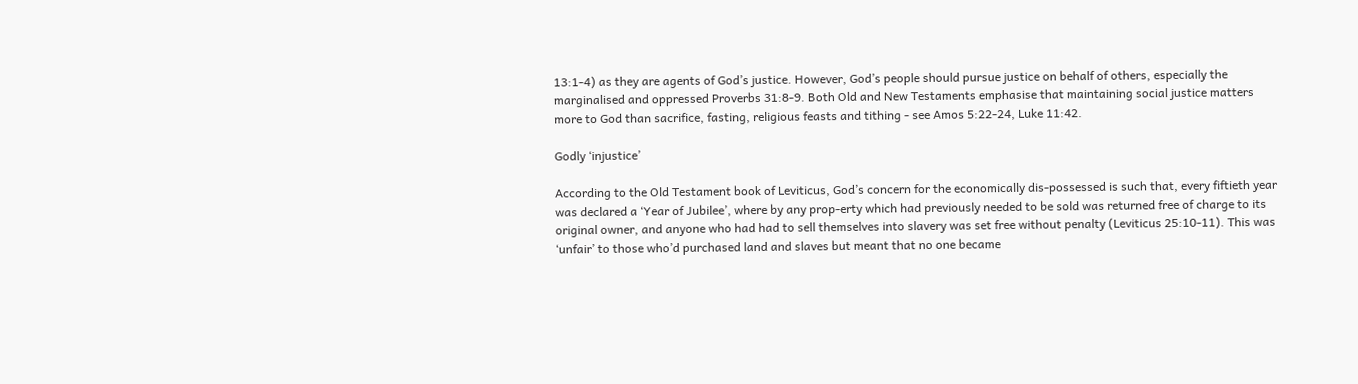13:1-4) as they are agents of God’s justice. However, God’s people should pursue justice on behalf of others, especially the marginalised and oppressed Proverbs 31:8-9. Both Old and New Testaments emphasise that maintaining social justice matters more to God than sacrifice, fasting, religious feasts and tithing - see Amos 5:22-24, Luke 11:42.

Godly ‘injustice’

According to the Old Testament book of Leviticus, God’s concern for the economically dis-possessed is such that, every fiftieth year was declared a ‘Year of Jubilee’, where by any prop-erty which had previously needed to be sold was returned free of charge to its original owner, and anyone who had had to sell themselves into slavery was set free without penalty (Leviticus 25:10-11). This was ‘unfair’ to those who’d purchased land and slaves but meant that no one became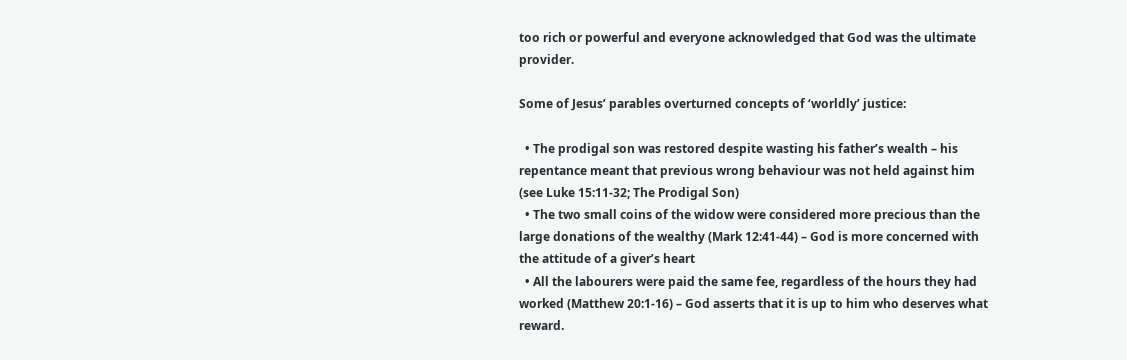too rich or powerful and everyone acknowledged that God was the ultimate provider.

Some of Jesus’ parables overturned concepts of ‘worldly’ justice:

  • The prodigal son was restored despite wasting his father’s wealth – his repentance meant that previous wrong behaviour was not held against him (see Luke 15:11-32; The Prodigal Son)
  • The two small coins of the widow were considered more precious than the large donations of the wealthy (Mark 12:41-44) – God is more concerned with the attitude of a giver’s heart
  • All the labourers were paid the same fee, regardless of the hours they had worked (Matthew 20:1-16) – God asserts that it is up to him who deserves what reward.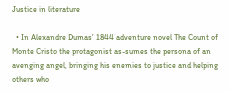Justice in literature

  • In Alexandre Dumas’ 1844 adventure novel The Count of Monte Cristo the protagonist as-sumes the persona of an avenging angel, bringing his enemies to justice and helping others who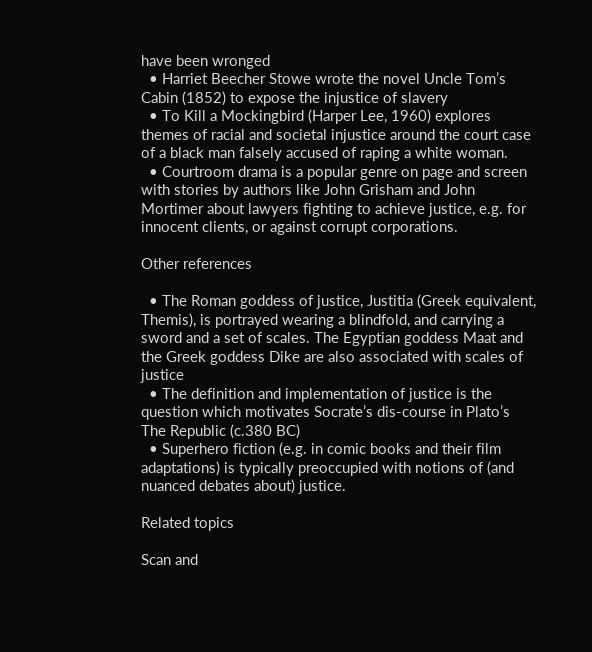have been wronged
  • Harriet Beecher Stowe wrote the novel Uncle Tom’s Cabin (1852) to expose the injustice of slavery
  • To Kill a Mockingbird (Harper Lee, 1960) explores themes of racial and societal injustice around the court case of a black man falsely accused of raping a white woman.
  • Courtroom drama is a popular genre on page and screen with stories by authors like John Grisham and John Mortimer about lawyers fighting to achieve justice, e.g. for innocent clients, or against corrupt corporations.

Other references

  • The Roman goddess of justice, Justitia (Greek equivalent, Themis), is portrayed wearing a blindfold, and carrying a sword and a set of scales. The Egyptian goddess Maat and the Greek goddess Dike are also associated with scales of justice
  • The definition and implementation of justice is the question which motivates Socrate’s dis-course in Plato’s The Republic (c.380 BC)
  • Superhero fiction (e.g. in comic books and their film adaptations) is typically preoccupied with notions of (and nuanced debates about) justice.

Related topics

Scan and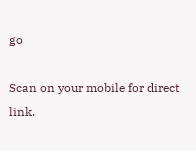go

Scan on your mobile for direct link.